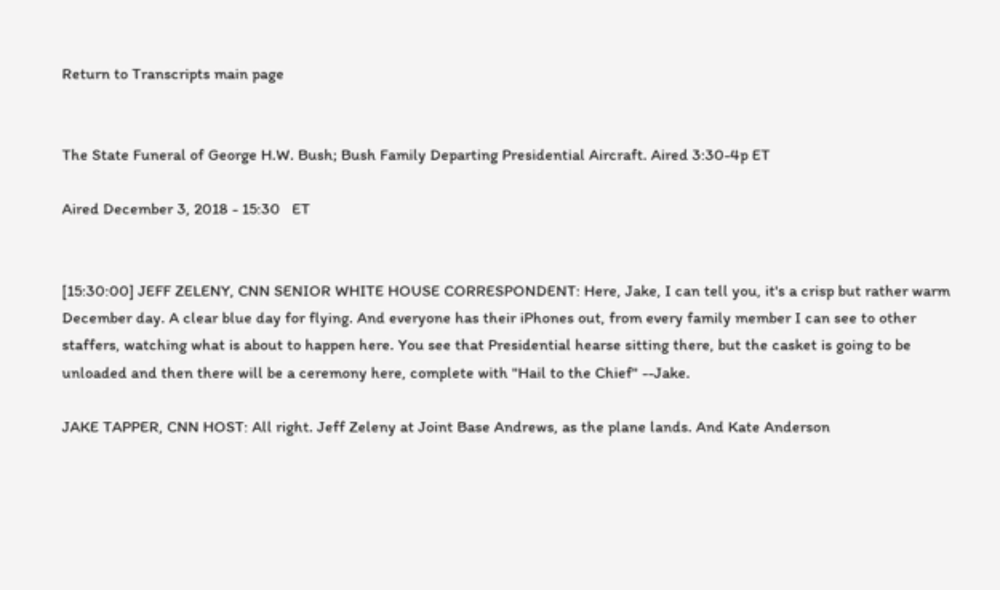Return to Transcripts main page


The State Funeral of George H.W. Bush; Bush Family Departing Presidential Aircraft. Aired 3:30-4p ET

Aired December 3, 2018 - 15:30   ET


[15:30:00] JEFF ZELENY, CNN SENIOR WHITE HOUSE CORRESPONDENT: Here, Jake, I can tell you, it's a crisp but rather warm December day. A clear blue day for flying. And everyone has their iPhones out, from every family member I can see to other staffers, watching what is about to happen here. You see that Presidential hearse sitting there, but the casket is going to be unloaded and then there will be a ceremony here, complete with "Hail to the Chief" --Jake.

JAKE TAPPER, CNN HOST: All right. Jeff Zeleny at Joint Base Andrews, as the plane lands. And Kate Anderson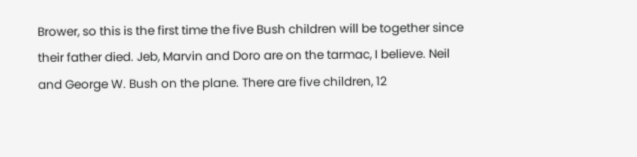Brower, so this is the first time the five Bush children will be together since their father died. Jeb, Marvin and Doro are on the tarmac, I believe. Neil and George W. Bush on the plane. There are five children, 12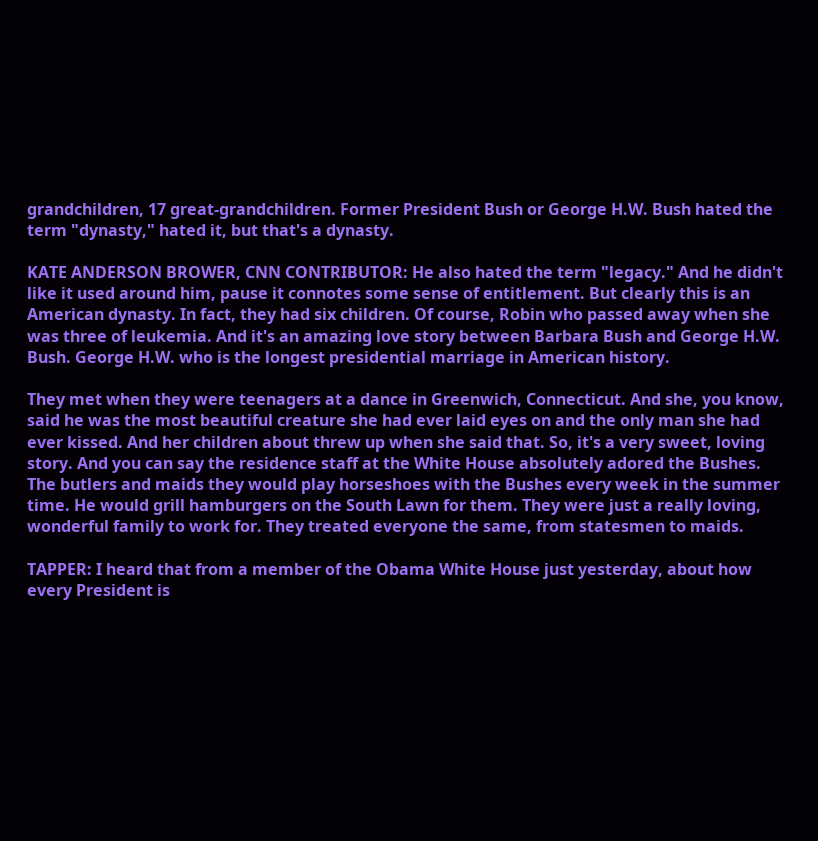grandchildren, 17 great-grandchildren. Former President Bush or George H.W. Bush hated the term "dynasty," hated it, but that's a dynasty.

KATE ANDERSON BROWER, CNN CONTRIBUTOR: He also hated the term "legacy." And he didn't like it used around him, pause it connotes some sense of entitlement. But clearly this is an American dynasty. In fact, they had six children. Of course, Robin who passed away when she was three of leukemia. And it's an amazing love story between Barbara Bush and George H.W. Bush. George H.W. who is the longest presidential marriage in American history.

They met when they were teenagers at a dance in Greenwich, Connecticut. And she, you know, said he was the most beautiful creature she had ever laid eyes on and the only man she had ever kissed. And her children about threw up when she said that. So, it's a very sweet, loving story. And you can say the residence staff at the White House absolutely adored the Bushes. The butlers and maids they would play horseshoes with the Bushes every week in the summer time. He would grill hamburgers on the South Lawn for them. They were just a really loving, wonderful family to work for. They treated everyone the same, from statesmen to maids.

TAPPER: I heard that from a member of the Obama White House just yesterday, about how every President is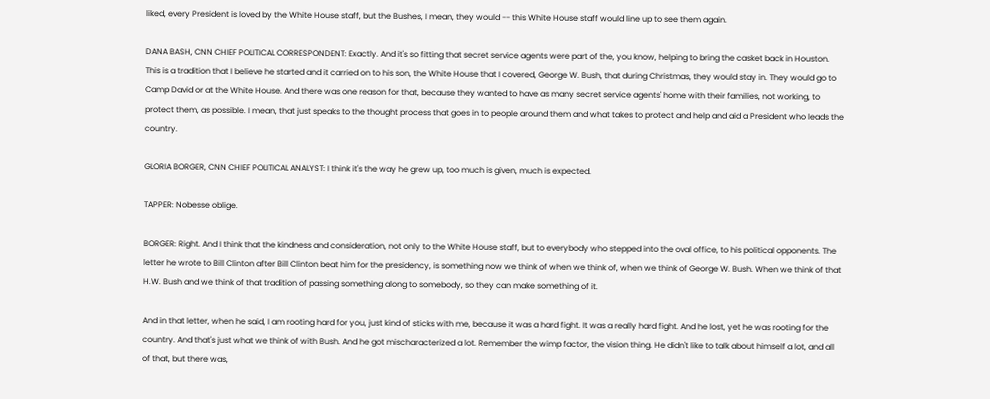liked, every President is loved by the White House staff, but the Bushes, I mean, they would -- this White House staff would line up to see them again.

DANA BASH, CNN CHIEF POLITICAL CORRESPONDENT: Exactly. And it's so fitting that secret service agents were part of the, you know, helping to bring the casket back in Houston. This is a tradition that I believe he started and it carried on to his son, the White House that I covered, George W. Bush, that during Christmas, they would stay in. They would go to Camp David or at the White House. And there was one reason for that, because they wanted to have as many secret service agents' home with their families, not working, to protect them, as possible. I mean, that just speaks to the thought process that goes in to people around them and what takes to protect and help and aid a President who leads the country.

GLORIA BORGER, CNN CHIEF POLITICAL ANALYST: I think it's the way he grew up, too much is given, much is expected.

TAPPER: Nobesse oblige.

BORGER: Right. And I think that the kindness and consideration, not only to the White House staff, but to everybody who stepped into the oval office, to his political opponents. The letter he wrote to Bill Clinton after Bill Clinton beat him for the presidency, is something now we think of when we think of, when we think of George W. Bush. When we think of that H.W. Bush and we think of that tradition of passing something along to somebody, so they can make something of it.

And in that letter, when he said, I am rooting hard for you, just kind of sticks with me, because it was a hard fight. It was a really hard fight. And he lost, yet he was rooting for the country. And that's just what we think of with Bush. And he got mischaracterized a lot. Remember the wimp factor, the vision thing. He didn't like to talk about himself a lot, and all of that, but there was,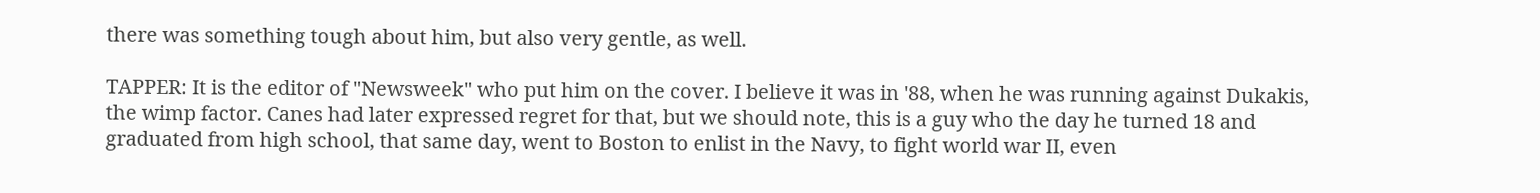there was something tough about him, but also very gentle, as well.

TAPPER: It is the editor of "Newsweek" who put him on the cover. I believe it was in '88, when he was running against Dukakis, the wimp factor. Canes had later expressed regret for that, but we should note, this is a guy who the day he turned 18 and graduated from high school, that same day, went to Boston to enlist in the Navy, to fight world war II, even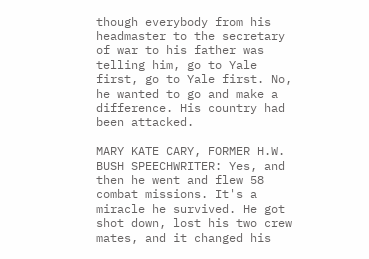though everybody from his headmaster to the secretary of war to his father was telling him, go to Yale first, go to Yale first. No, he wanted to go and make a difference. His country had been attacked.

MARY KATE CARY, FORMER H.W. BUSH SPEECHWRITER: Yes, and then he went and flew 58 combat missions. It's a miracle he survived. He got shot down, lost his two crew mates, and it changed his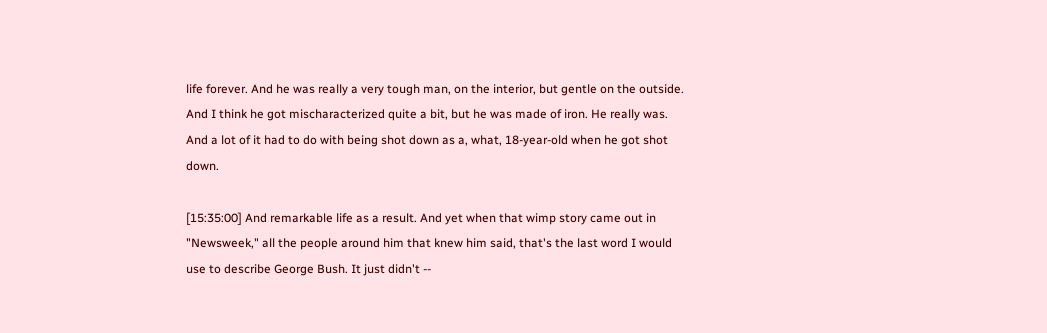life forever. And he was really a very tough man, on the interior, but gentle on the outside. And I think he got mischaracterized quite a bit, but he was made of iron. He really was. And a lot of it had to do with being shot down as a, what, 18-year-old when he got shot down.

[15:35:00] And remarkable life as a result. And yet when that wimp story came out in "Newsweek," all the people around him that knew him said, that's the last word I would use to describe George Bush. It just didn't --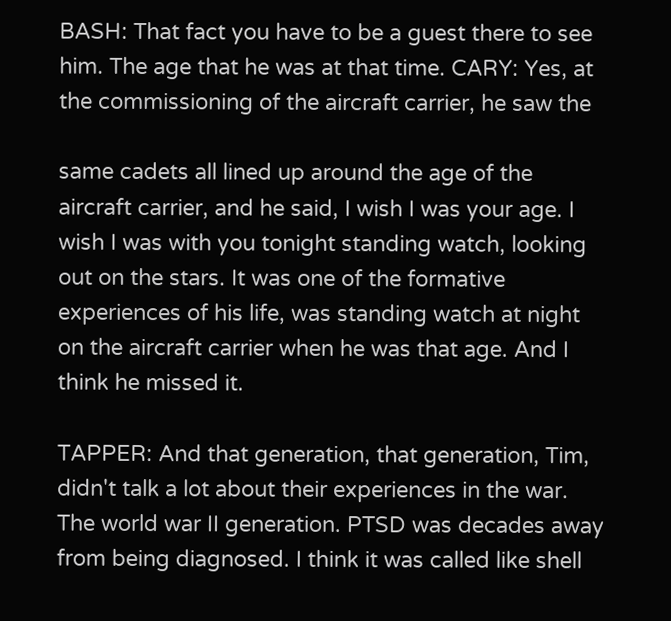BASH: That fact you have to be a guest there to see him. The age that he was at that time. CARY: Yes, at the commissioning of the aircraft carrier, he saw the

same cadets all lined up around the age of the aircraft carrier, and he said, I wish I was your age. I wish I was with you tonight standing watch, looking out on the stars. It was one of the formative experiences of his life, was standing watch at night on the aircraft carrier when he was that age. And I think he missed it.

TAPPER: And that generation, that generation, Tim, didn't talk a lot about their experiences in the war. The world war II generation. PTSD was decades away from being diagnosed. I think it was called like shell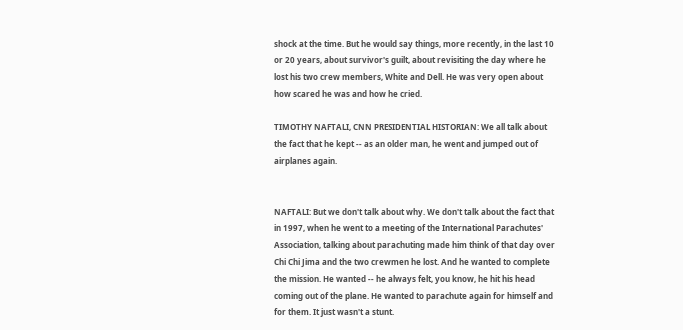shock at the time. But he would say things, more recently, in the last 10 or 20 years, about survivor's guilt, about revisiting the day where he lost his two crew members, White and Dell. He was very open about how scared he was and how he cried.

TIMOTHY NAFTALI, CNN PRESIDENTIAL HISTORIAN: We all talk about the fact that he kept -- as an older man, he went and jumped out of airplanes again.


NAFTALI: But we don't talk about why. We don't talk about the fact that in 1997, when he went to a meeting of the International Parachutes' Association, talking about parachuting made him think of that day over Chi Chi Jima and the two crewmen he lost. And he wanted to complete the mission. He wanted -- he always felt, you know, he hit his head coming out of the plane. He wanted to parachute again for himself and for them. It just wasn't a stunt.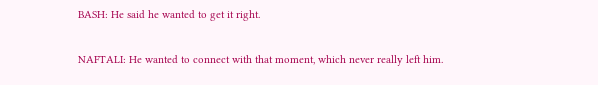BASH: He said he wanted to get it right.

NAFTALI: He wanted to connect with that moment, which never really left him.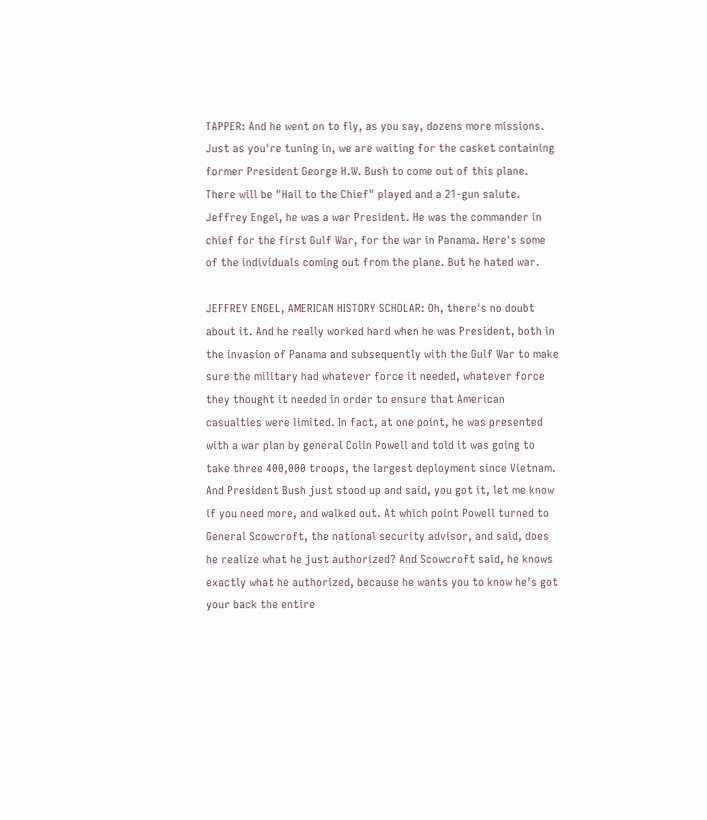TAPPER: And he went on to fly, as you say, dozens more missions. Just as you're tuning in, we are waiting for the casket containing former President George H.W. Bush to come out of this plane. There will be "Hail to the Chief" played and a 21-gun salute. Jeffrey Engel, he was a war President. He was the commander in chief for the first Gulf War, for the war in Panama. Here's some of the individuals coming out from the plane. But he hated war.

JEFFREY ENGEL, AMERICAN HISTORY SCHOLAR: Oh, there's no doubt about it. And he really worked hard when he was President, both in the invasion of Panama and subsequently with the Gulf War to make sure the military had whatever force it needed, whatever force they thought it needed in order to ensure that American casualties were limited. In fact, at one point, he was presented with a war plan by general Colin Powell and told it was going to take three 400,000 troops, the largest deployment since Vietnam. And President Bush just stood up and said, you got it, let me know if you need more, and walked out. At which point Powell turned to General Scowcroft, the national security advisor, and said, does he realize what he just authorized? And Scowcroft said, he knows exactly what he authorized, because he wants you to know he's got your back the entire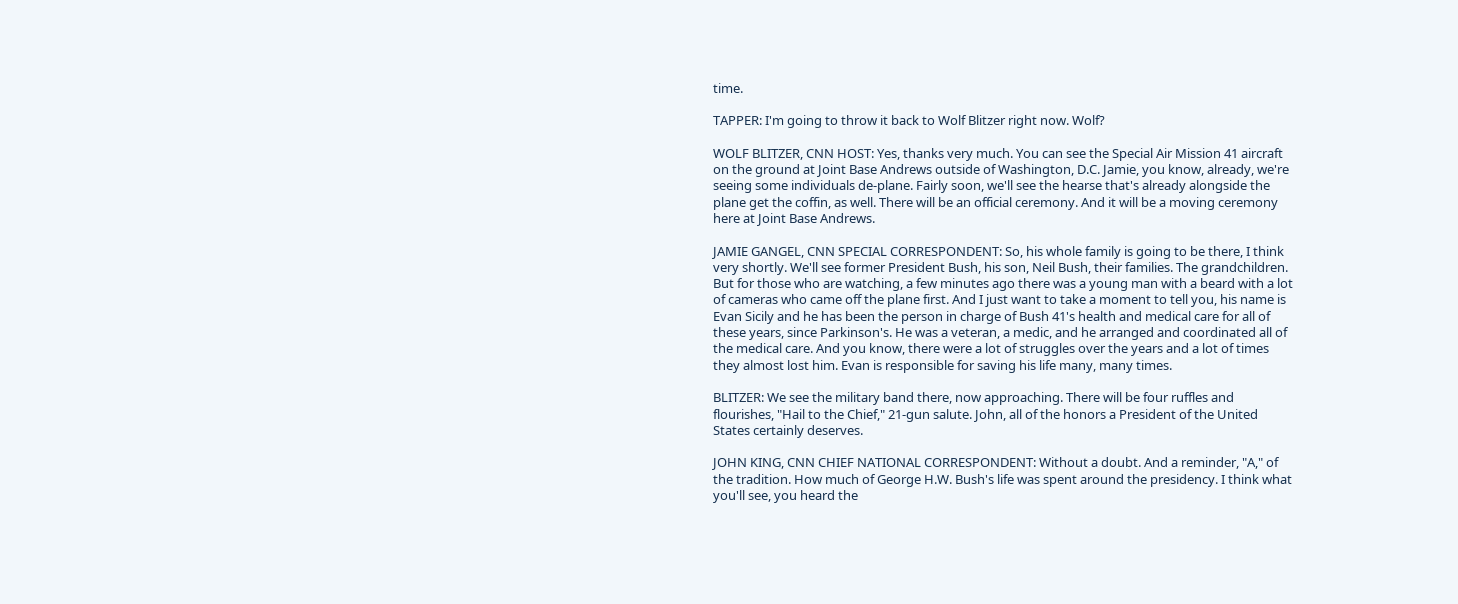time.

TAPPER: I'm going to throw it back to Wolf Blitzer right now. Wolf?

WOLF BLITZER, CNN HOST: Yes, thanks very much. You can see the Special Air Mission 41 aircraft on the ground at Joint Base Andrews outside of Washington, D.C. Jamie, you know, already, we're seeing some individuals de-plane. Fairly soon, we'll see the hearse that's already alongside the plane get the coffin, as well. There will be an official ceremony. And it will be a moving ceremony here at Joint Base Andrews.

JAMIE GANGEL, CNN SPECIAL CORRESPONDENT: So, his whole family is going to be there, I think very shortly. We'll see former President Bush, his son, Neil Bush, their families. The grandchildren. But for those who are watching, a few minutes ago there was a young man with a beard with a lot of cameras who came off the plane first. And I just want to take a moment to tell you, his name is Evan Sicily and he has been the person in charge of Bush 41's health and medical care for all of these years, since Parkinson's. He was a veteran, a medic, and he arranged and coordinated all of the medical care. And you know, there were a lot of struggles over the years and a lot of times they almost lost him. Evan is responsible for saving his life many, many times.

BLITZER: We see the military band there, now approaching. There will be four ruffles and flourishes, "Hail to the Chief," 21-gun salute. John, all of the honors a President of the United States certainly deserves.

JOHN KING, CNN CHIEF NATIONAL CORRESPONDENT: Without a doubt. And a reminder, "A," of the tradition. How much of George H.W. Bush's life was spent around the presidency. I think what you'll see, you heard the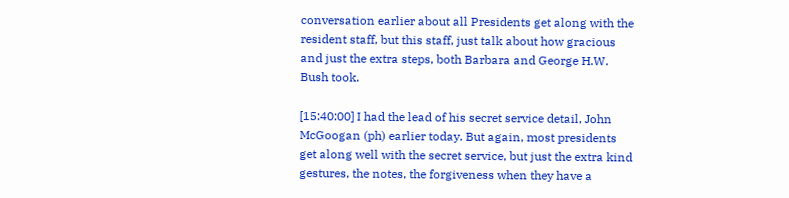conversation earlier about all Presidents get along with the resident staff, but this staff, just talk about how gracious and just the extra steps, both Barbara and George H.W. Bush took.

[15:40:00] I had the lead of his secret service detail, John McGoogan (ph) earlier today. But again, most presidents get along well with the secret service, but just the extra kind gestures, the notes, the forgiveness when they have a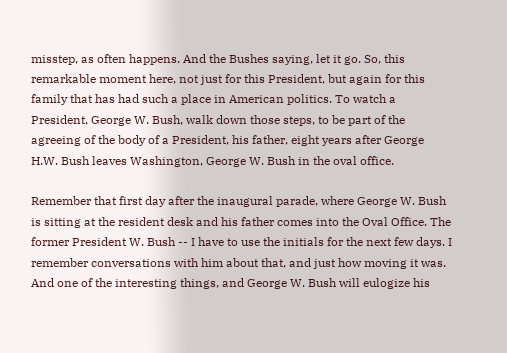misstep, as often happens. And the Bushes saying, let it go. So, this remarkable moment here, not just for this President, but again for this family that has had such a place in American politics. To watch a President, George W. Bush, walk down those steps, to be part of the agreeing of the body of a President, his father, eight years after George H.W. Bush leaves Washington, George W. Bush in the oval office.

Remember that first day after the inaugural parade, where George W. Bush is sitting at the resident desk and his father comes into the Oval Office. The former President W. Bush -- I have to use the initials for the next few days. I remember conversations with him about that, and just how moving it was. And one of the interesting things, and George W. Bush will eulogize his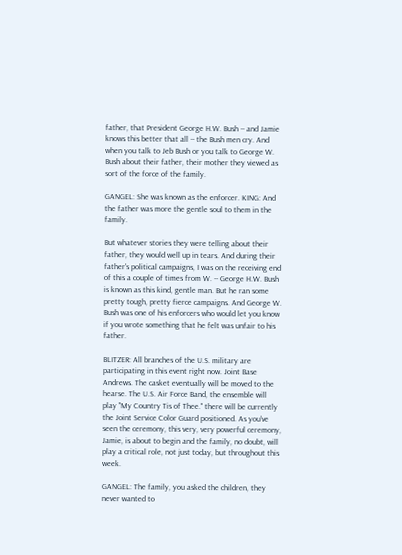father, that President George H.W. Bush -- and Jamie knows this better that all -- the Bush men cry. And when you talk to Jeb Bush or you talk to George W. Bush about their father, their mother they viewed as sort of the force of the family.

GANGEL: She was known as the enforcer. KING: And the father was more the gentle soul to them in the family.

But whatever stories they were telling about their father, they would well up in tears. And during their father's political campaigns, I was on the receiving end of this a couple of times from W. -- George H.W. Bush is known as this kind, gentle man. But he ran some pretty tough, pretty fierce campaigns. And George W. Bush was one of his enforcers who would let you know if you wrote something that he felt was unfair to his father.

BLITZER: All branches of the U.S. military are participating in this event right now. Joint Base Andrews. The casket eventually will be moved to the hearse. The U.S. Air Force Band, the ensemble will play "My Country Tis of Thee." there will be currently the Joint Service Color Guard positioned. As you've seen the ceremony, this very, very powerful ceremony, Jamie, is about to begin and the family, no doubt, will play a critical role, not just today, but throughout this week.

GANGEL: The family, you asked the children, they never wanted to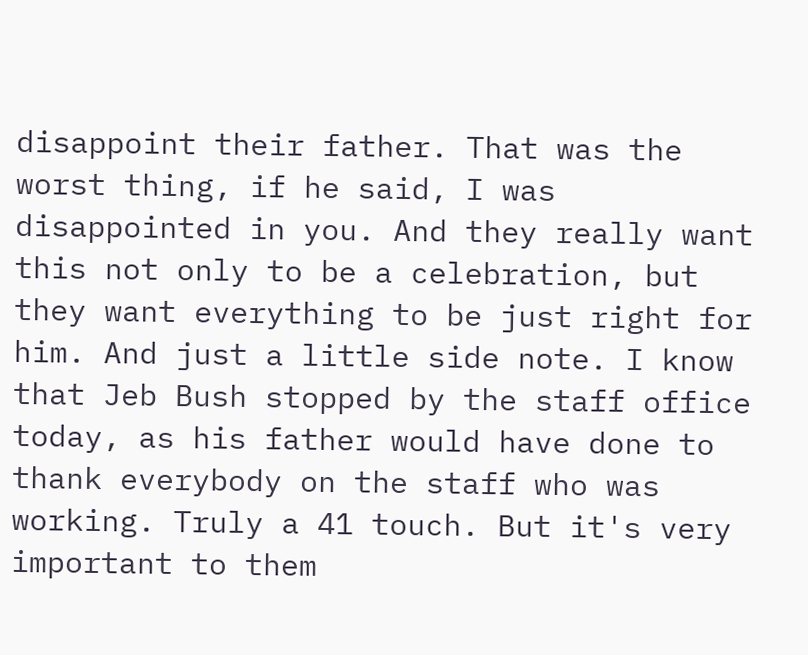disappoint their father. That was the worst thing, if he said, I was disappointed in you. And they really want this not only to be a celebration, but they want everything to be just right for him. And just a little side note. I know that Jeb Bush stopped by the staff office today, as his father would have done to thank everybody on the staff who was working. Truly a 41 touch. But it's very important to them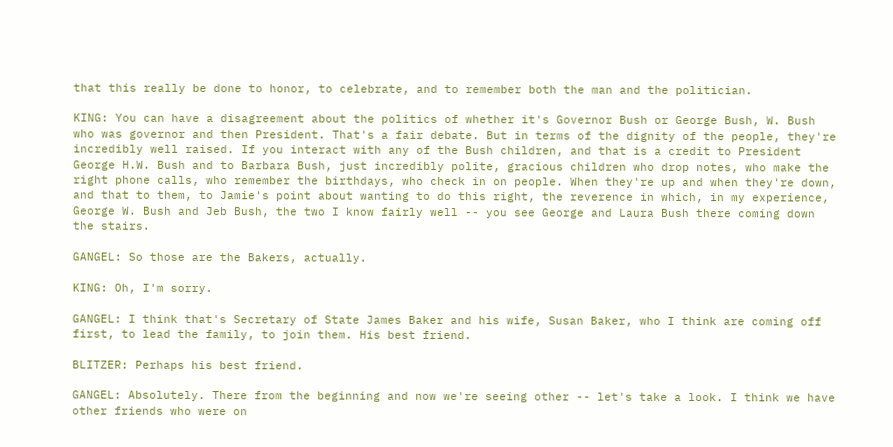that this really be done to honor, to celebrate, and to remember both the man and the politician.

KING: You can have a disagreement about the politics of whether it's Governor Bush or George Bush, W. Bush who was governor and then President. That's a fair debate. But in terms of the dignity of the people, they're incredibly well raised. If you interact with any of the Bush children, and that is a credit to President George H.W. Bush and to Barbara Bush, just incredibly polite, gracious children who drop notes, who make the right phone calls, who remember the birthdays, who check in on people. When they're up and when they're down, and that to them, to Jamie's point about wanting to do this right, the reverence in which, in my experience, George W. Bush and Jeb Bush, the two I know fairly well -- you see George and Laura Bush there coming down the stairs.

GANGEL: So those are the Bakers, actually.

KING: Oh, I'm sorry.

GANGEL: I think that's Secretary of State James Baker and his wife, Susan Baker, who I think are coming off first, to lead the family, to join them. His best friend.

BLITZER: Perhaps his best friend.

GANGEL: Absolutely. There from the beginning and now we're seeing other -- let's take a look. I think we have other friends who were on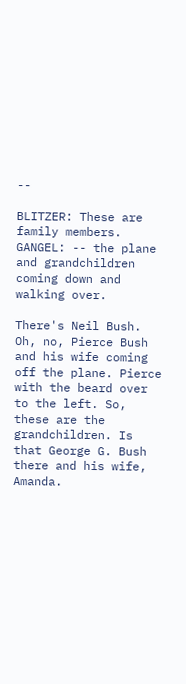--

BLITZER: These are family members. GANGEL: -- the plane and grandchildren coming down and walking over.

There's Neil Bush. Oh, no, Pierce Bush and his wife coming off the plane. Pierce with the beard over to the left. So, these are the grandchildren. Is that George G. Bush there and his wife, Amanda.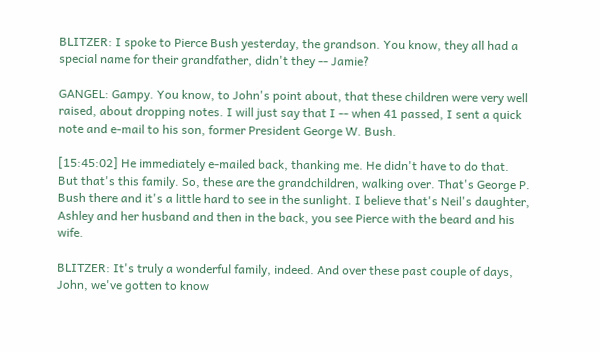BLITZER: I spoke to Pierce Bush yesterday, the grandson. You know, they all had a special name for their grandfather, didn't they -- Jamie?

GANGEL: Gampy. You know, to John's point about, that these children were very well raised, about dropping notes. I will just say that I -- when 41 passed, I sent a quick note and e-mail to his son, former President George W. Bush.

[15:45:02] He immediately e-mailed back, thanking me. He didn't have to do that. But that's this family. So, these are the grandchildren, walking over. That's George P. Bush there and it's a little hard to see in the sunlight. I believe that's Neil's daughter, Ashley and her husband and then in the back, you see Pierce with the beard and his wife.

BLITZER: It's truly a wonderful family, indeed. And over these past couple of days, John, we've gotten to know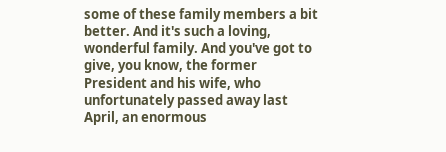some of these family members a bit better. And it's such a loving, wonderful family. And you've got to give, you know, the former President and his wife, who unfortunately passed away last April, an enormous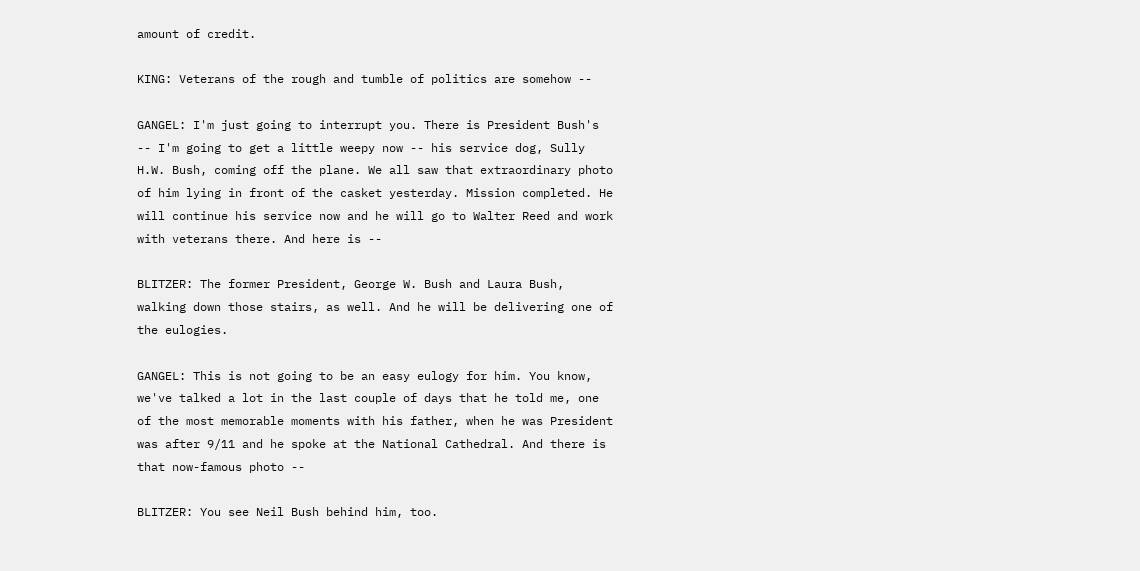amount of credit.

KING: Veterans of the rough and tumble of politics are somehow --

GANGEL: I'm just going to interrupt you. There is President Bush's -- I'm going to get a little weepy now -- his service dog, Sully H.W. Bush, coming off the plane. We all saw that extraordinary photo of him lying in front of the casket yesterday. Mission completed. He will continue his service now and he will go to Walter Reed and work with veterans there. And here is --

BLITZER: The former President, George W. Bush and Laura Bush, walking down those stairs, as well. And he will be delivering one of the eulogies.

GANGEL: This is not going to be an easy eulogy for him. You know, we've talked a lot in the last couple of days that he told me, one of the most memorable moments with his father, when he was President was after 9/11 and he spoke at the National Cathedral. And there is that now-famous photo --

BLITZER: You see Neil Bush behind him, too.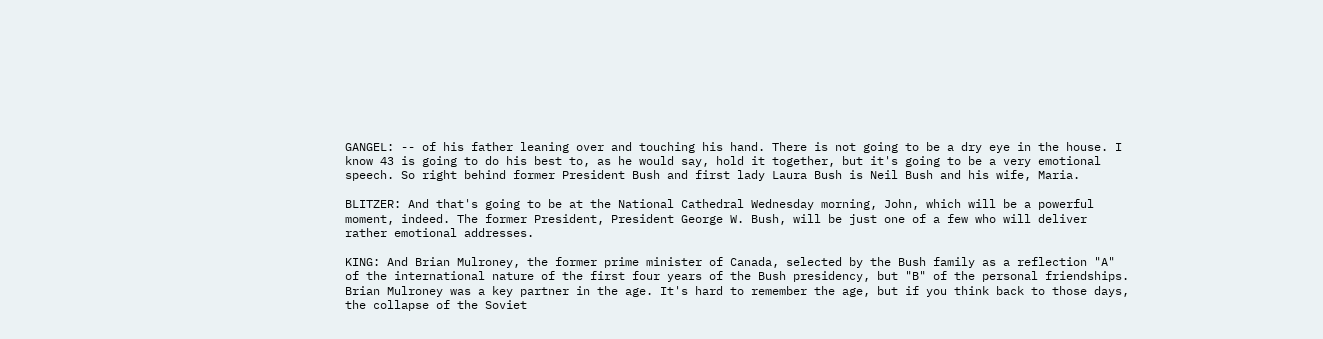GANGEL: -- of his father leaning over and touching his hand. There is not going to be a dry eye in the house. I know 43 is going to do his best to, as he would say, hold it together, but it's going to be a very emotional speech. So right behind former President Bush and first lady Laura Bush is Neil Bush and his wife, Maria.

BLITZER: And that's going to be at the National Cathedral Wednesday morning, John, which will be a powerful moment, indeed. The former President, President George W. Bush, will be just one of a few who will deliver rather emotional addresses.

KING: And Brian Mulroney, the former prime minister of Canada, selected by the Bush family as a reflection "A" of the international nature of the first four years of the Bush presidency, but "B" of the personal friendships. Brian Mulroney was a key partner in the age. It's hard to remember the age, but if you think back to those days, the collapse of the Soviet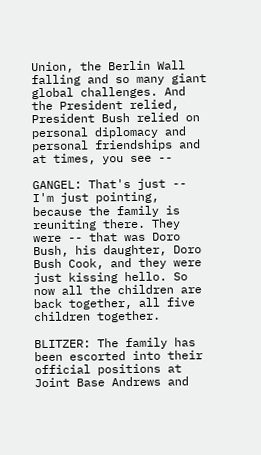Union, the Berlin Wall falling and so many giant global challenges. And the President relied, President Bush relied on personal diplomacy and personal friendships and at times, you see --

GANGEL: That's just -- I'm just pointing, because the family is reuniting there. They were -- that was Doro Bush, his daughter, Doro Bush Cook, and they were just kissing hello. So now all the children are back together, all five children together.

BLITZER: The family has been escorted into their official positions at Joint Base Andrews and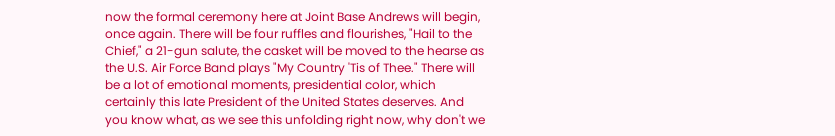now the formal ceremony here at Joint Base Andrews will begin, once again. There will be four ruffles and flourishes, "Hail to the Chief," a 21-gun salute, the casket will be moved to the hearse as the U.S. Air Force Band plays "My Country 'Tis of Thee." There will be a lot of emotional moments, presidential color, which certainly this late President of the United States deserves. And you know what, as we see this unfolding right now, why don't we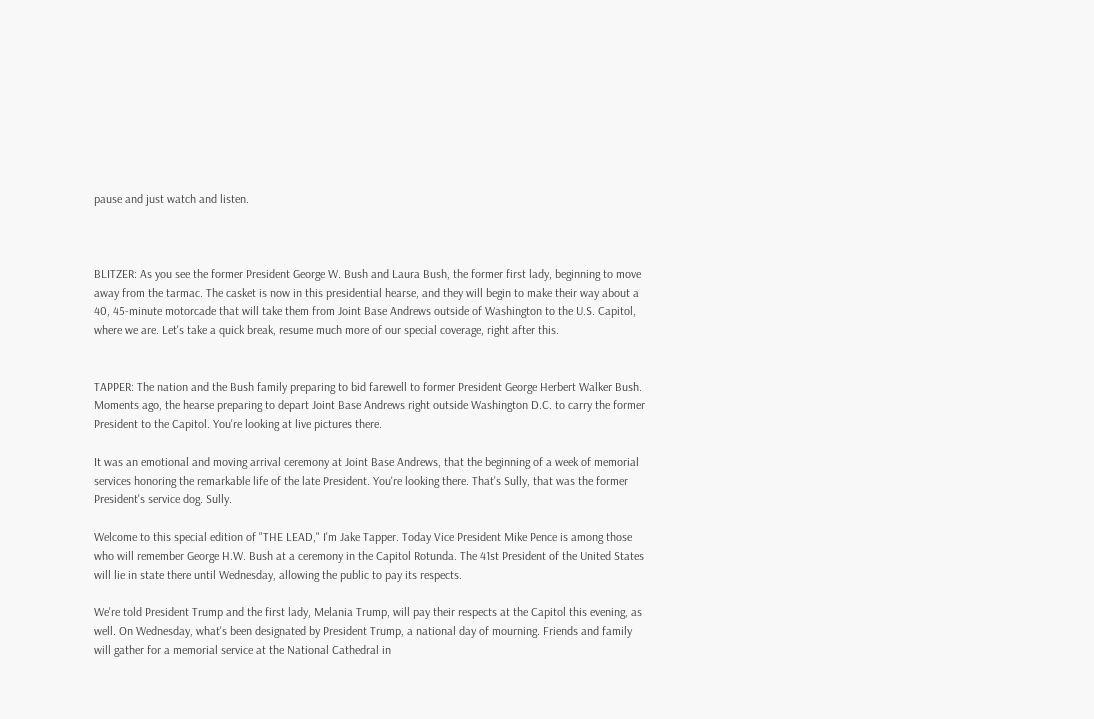pause and just watch and listen.



BLITZER: As you see the former President George W. Bush and Laura Bush, the former first lady, beginning to move away from the tarmac. The casket is now in this presidential hearse, and they will begin to make their way about a 40, 45-minute motorcade that will take them from Joint Base Andrews outside of Washington to the U.S. Capitol, where we are. Let's take a quick break, resume much more of our special coverage, right after this.


TAPPER: The nation and the Bush family preparing to bid farewell to former President George Herbert Walker Bush. Moments ago, the hearse preparing to depart Joint Base Andrews right outside Washington D.C. to carry the former President to the Capitol. You're looking at live pictures there.

It was an emotional and moving arrival ceremony at Joint Base Andrews, that the beginning of a week of memorial services honoring the remarkable life of the late President. You're looking there. That's Sully, that was the former President's service dog. Sully.

Welcome to this special edition of "THE LEAD," I'm Jake Tapper. Today Vice President Mike Pence is among those who will remember George H.W. Bush at a ceremony in the Capitol Rotunda. The 41st President of the United States will lie in state there until Wednesday, allowing the public to pay its respects.

We're told President Trump and the first lady, Melania Trump, will pay their respects at the Capitol this evening, as well. On Wednesday, what's been designated by President Trump, a national day of mourning. Friends and family will gather for a memorial service at the National Cathedral in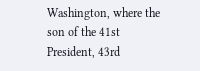Washington, where the son of the 41st President, 43rd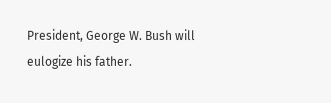President, George W. Bush will eulogize his father.